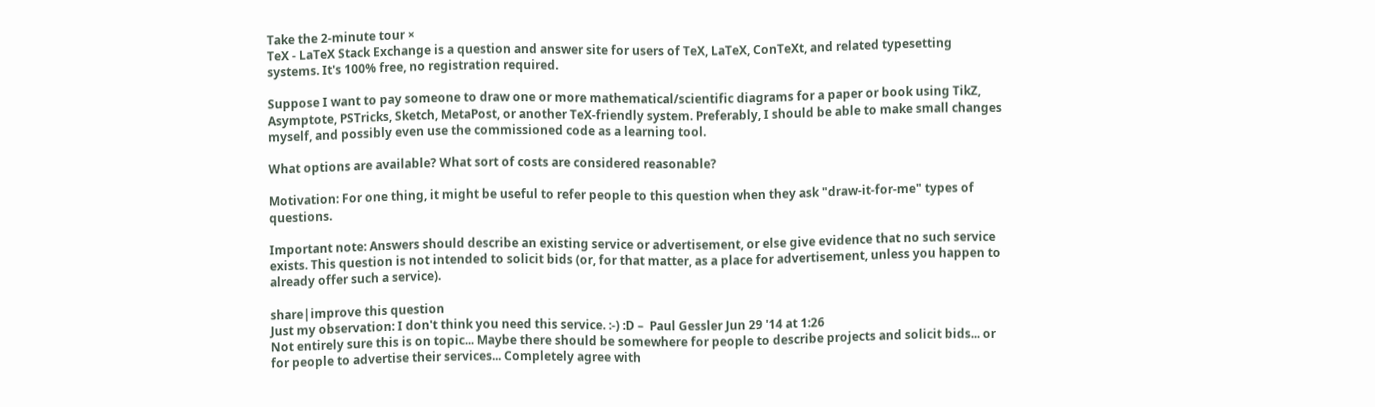Take the 2-minute tour ×
TeX - LaTeX Stack Exchange is a question and answer site for users of TeX, LaTeX, ConTeXt, and related typesetting systems. It's 100% free, no registration required.

Suppose I want to pay someone to draw one or more mathematical/scientific diagrams for a paper or book using TikZ, Asymptote, PSTricks, Sketch, MetaPost, or another TeX-friendly system. Preferably, I should be able to make small changes myself, and possibly even use the commissioned code as a learning tool.

What options are available? What sort of costs are considered reasonable?

Motivation: For one thing, it might be useful to refer people to this question when they ask "draw-it-for-me" types of questions.

Important note: Answers should describe an existing service or advertisement, or else give evidence that no such service exists. This question is not intended to solicit bids (or, for that matter, as a place for advertisement, unless you happen to already offer such a service).

share|improve this question
Just my observation: I don't think you need this service. :-) :D –  Paul Gessler Jun 29 '14 at 1:26
Not entirely sure this is on topic... Maybe there should be somewhere for people to describe projects and solicit bids... or for people to advertise their services... Completely agree with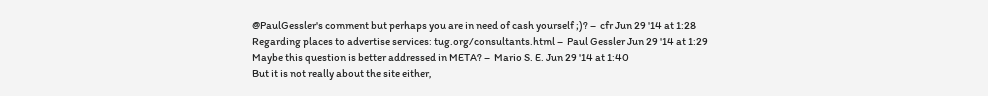@PaulGessler's comment but perhaps you are in need of cash yourself ;)? –  cfr Jun 29 '14 at 1:28
Regarding places to advertise services: tug.org/consultants.html –  Paul Gessler Jun 29 '14 at 1:29
Maybe this question is better addressed in META? –  Mario S. E. Jun 29 '14 at 1:40
But it is not really about the site either,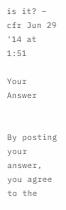is it? –  cfr Jun 29 '14 at 1:51

Your Answer


By posting your answer, you agree to the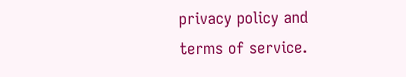privacy policy and terms of service.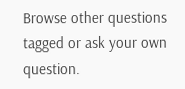Browse other questions tagged or ask your own question.